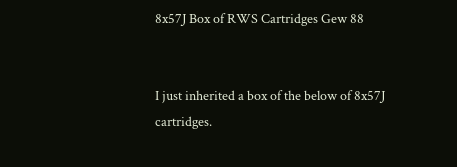8x57J Box of RWS Cartridges Gew 88


I just inherited a box of the below of 8x57J cartridges.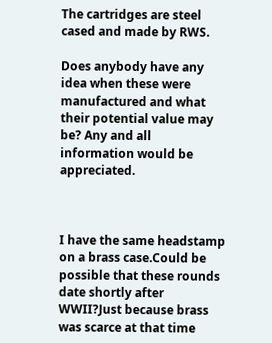The cartridges are steel cased and made by RWS.

Does anybody have any idea when these were manufactured and what their potential value may be? Any and all information would be appreciated.



I have the same headstamp on a brass case.Could be possible that these rounds date shortly after WWII?Just because brass was scarce at that time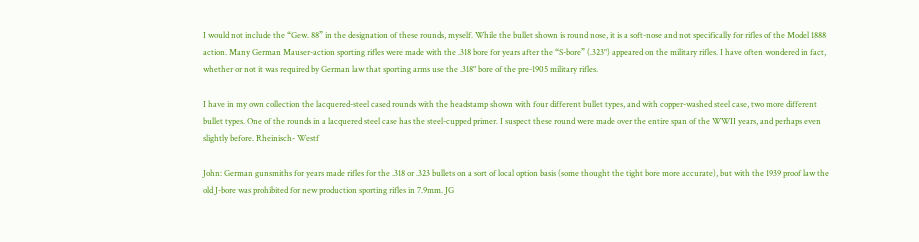I would not include the “Gew. 88” in the designation of these rounds, myself. While the bullet shown is round nose, it is a soft-nose and not specifically for rifles of the Model 1888 action. Many German Mauser-action sporting rifles were made with the .318 bore for years after the “S-bore” (.323") appeared on the military rifles. I have often wondered in fact, whether or not it was required by German law that sporting arms use the .318" bore of the pre-1905 military rifles.

I have in my own collection the lacquered-steel cased rounds with the headstamp shown with four different bullet types, and with copper-washed steel case, two more different bullet types. One of the rounds in a lacquered steel case has the steel-cupped primer. I suspect these round were made over the entire span of the WWII years, and perhaps even slightly before. Rheinisch- Westf

John: German gunsmiths for years made rifles for the .318 or .323 bullets on a sort of local option basis (some thought the tight bore more accurate), but with the 1939 proof law the old J-bore was prohibited for new production sporting rifles in 7.9mm. JG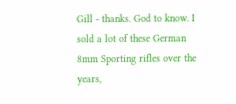Gill - thanks. God to know. I sold a lot of these German 8mm Sporting rifles over the years,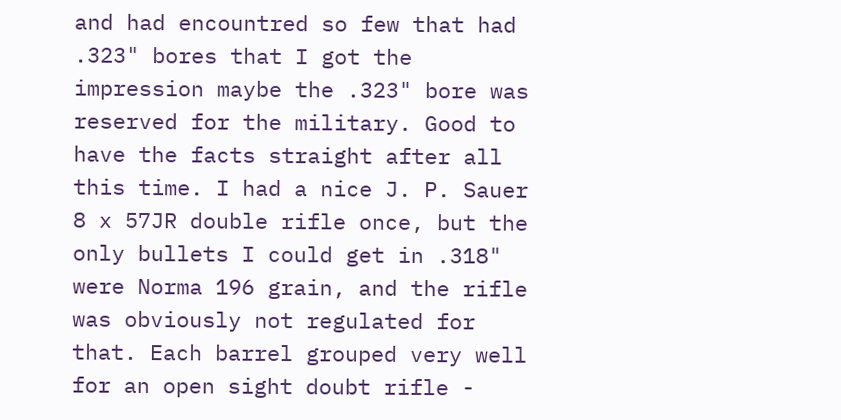and had encountred so few that had .323" bores that I got the impression maybe the .323" bore was reserved for the military. Good to have the facts straight after all this time. I had a nice J. P. Sauer 8 x 57JR double rifle once, but the only bullets I could get in .318" were Norma 196 grain, and the rifle was obviously not regulated for that. Each barrel grouped very well for an open sight doubt rifle -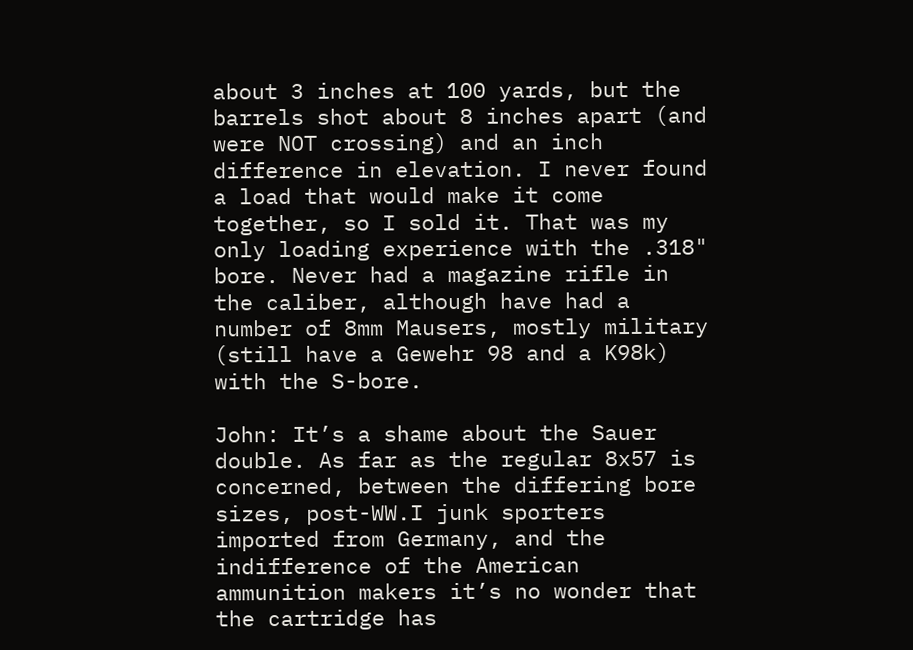about 3 inches at 100 yards, but the barrels shot about 8 inches apart (and were NOT crossing) and an inch difference in elevation. I never found a load that would make it come together, so I sold it. That was my only loading experience with the .318" bore. Never had a magazine rifle in the caliber, although have had a number of 8mm Mausers, mostly military (still have a Gewehr 98 and a K98k) with the S-bore.

John: It’s a shame about the Sauer double. As far as the regular 8x57 is concerned, between the differing bore sizes, post-WW.I junk sporters imported from Germany, and the indifference of the American ammunition makers it’s no wonder that the cartridge has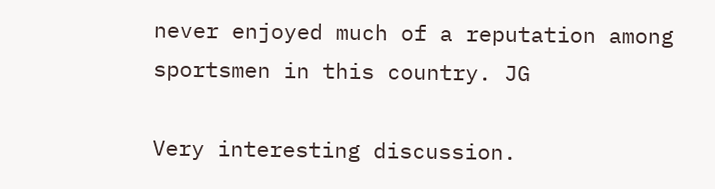never enjoyed much of a reputation among sportsmen in this country. JG

Very interesting discussion.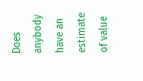Does anybody have an estimate of value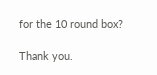for the 10 round box?

Thank you.